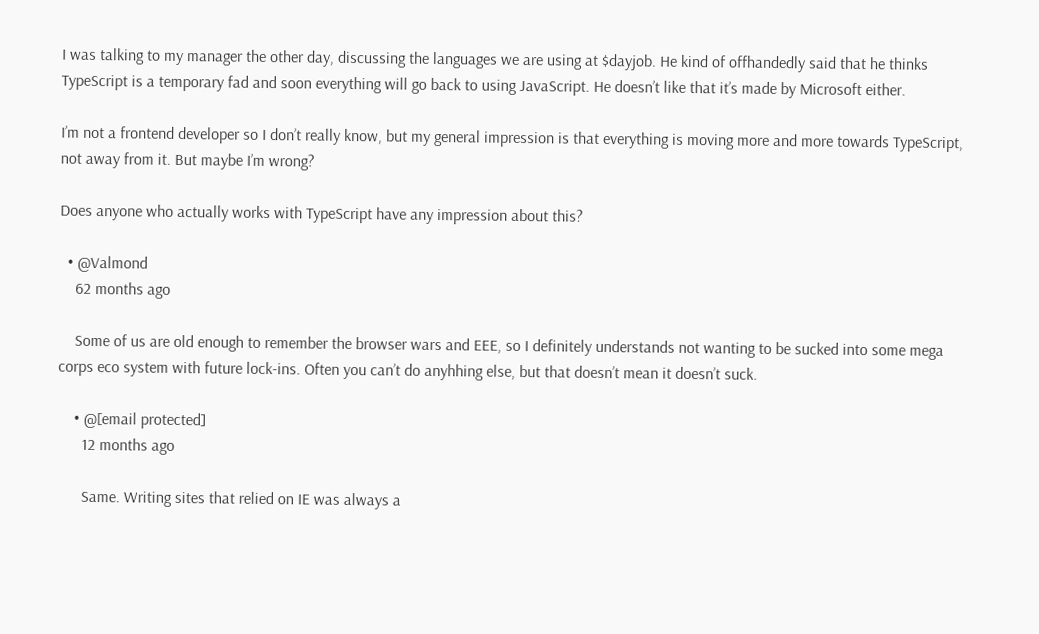I was talking to my manager the other day, discussing the languages we are using at $dayjob. He kind of offhandedly said that he thinks TypeScript is a temporary fad and soon everything will go back to using JavaScript. He doesn’t like that it’s made by Microsoft either.

I’m not a frontend developer so I don’t really know, but my general impression is that everything is moving more and more towards TypeScript, not away from it. But maybe I’m wrong?

Does anyone who actually works with TypeScript have any impression about this?

  • @Valmond
    62 months ago

    Some of us are old enough to remember the browser wars and EEE, so I definitely understands not wanting to be sucked into some mega corps eco system with future lock-ins. Often you can’t do anyhhing else, but that doesn’t mean it doesn’t suck.

    • @[email protected]
      12 months ago

      Same. Writing sites that relied on IE was always a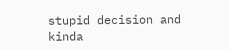stupid decision and kinda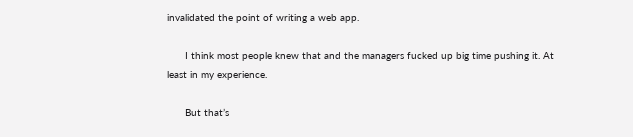invalidated the point of writing a web app.

      I think most people knew that and the managers fucked up big time pushing it. At least in my experience.

      But that’s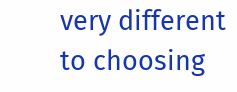very different to choosing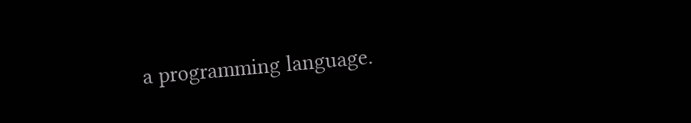a programming language.